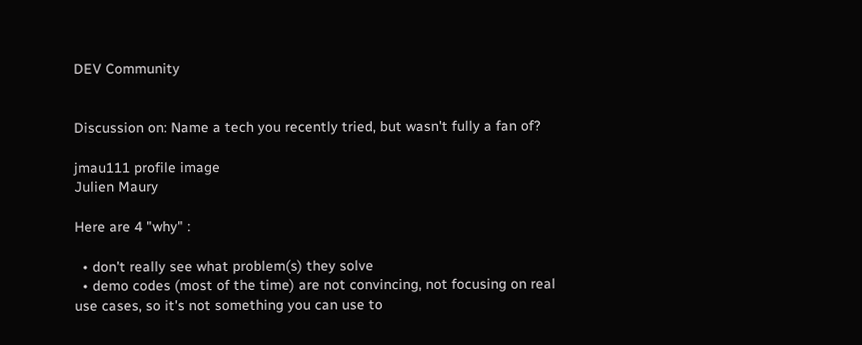DEV Community


Discussion on: Name a tech you recently tried, but wasn't fully a fan of?

jmau111 profile image
Julien Maury

Here are 4 "why" :

  • don't really see what problem(s) they solve
  • demo codes (most of the time) are not convincing, not focusing on real use cases, so it's not something you can use to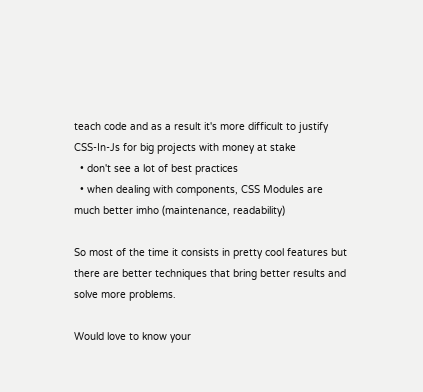teach code and as a result it's more difficult to justify CSS-In-Js for big projects with money at stake
  • don't see a lot of best practices
  • when dealing with components, CSS Modules are much better imho (maintenance, readability)

So most of the time it consists in pretty cool features but there are better techniques that bring better results and solve more problems.

Would love to know your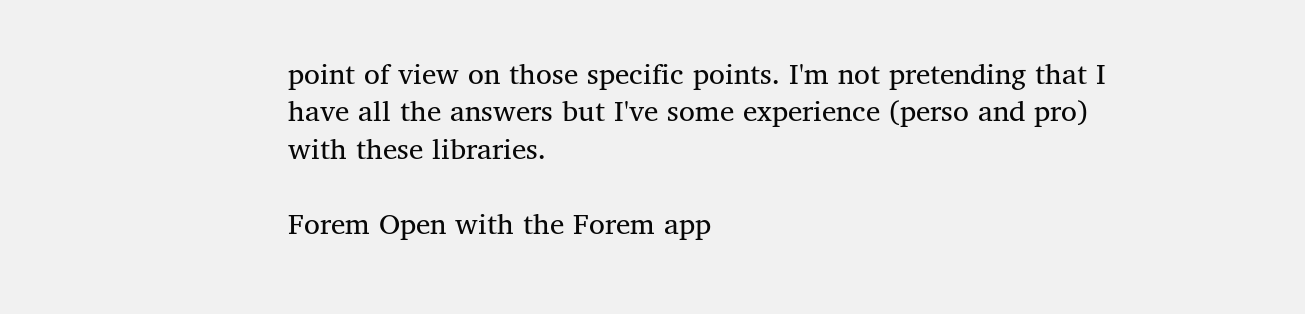point of view on those specific points. I'm not pretending that I have all the answers but I've some experience (perso and pro) with these libraries.

Forem Open with the Forem app